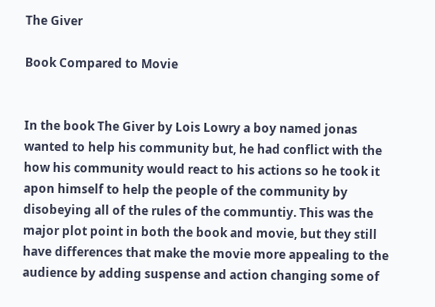The Giver

Book Compared to Movie


In the book The Giver by Lois Lowry a boy named jonas wanted to help his community but, he had conflict with the how his community would react to his actions so he took it apon himself to help the people of the community by disobeying all of the rules of the communtiy. This was the major plot point in both the book and movie, but they still have differences that make the movie more appealing to the audience by adding suspense and action changing some of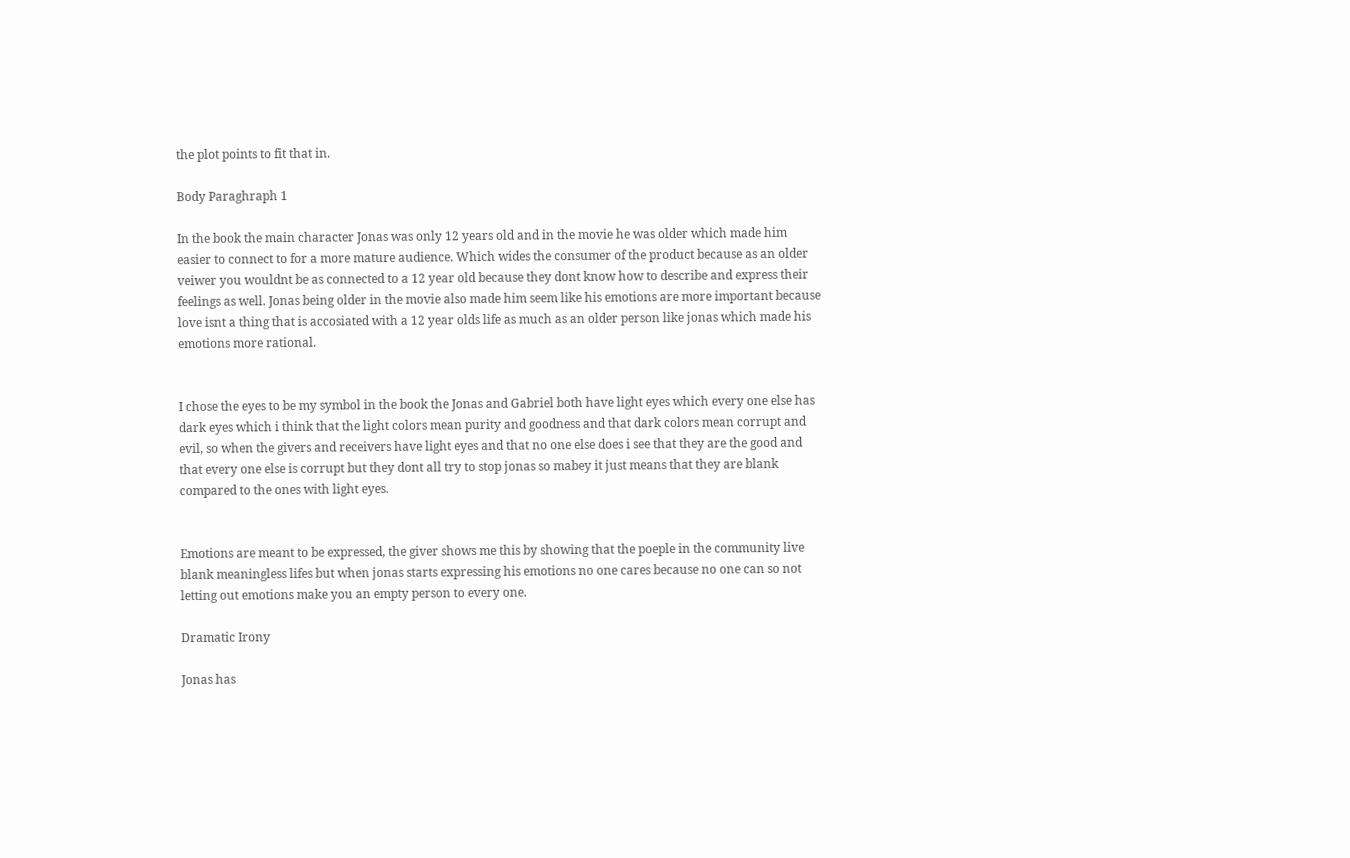the plot points to fit that in.

Body Paraghraph 1

In the book the main character Jonas was only 12 years old and in the movie he was older which made him easier to connect to for a more mature audience. Which wides the consumer of the product because as an older veiwer you wouldnt be as connected to a 12 year old because they dont know how to describe and express their feelings as well. Jonas being older in the movie also made him seem like his emotions are more important because love isnt a thing that is accosiated with a 12 year olds life as much as an older person like jonas which made his emotions more rational.


I chose the eyes to be my symbol in the book the Jonas and Gabriel both have light eyes which every one else has dark eyes which i think that the light colors mean purity and goodness and that dark colors mean corrupt and evil, so when the givers and receivers have light eyes and that no one else does i see that they are the good and that every one else is corrupt but they dont all try to stop jonas so mabey it just means that they are blank compared to the ones with light eyes.


Emotions are meant to be expressed, the giver shows me this by showing that the poeple in the community live blank meaningless lifes but when jonas starts expressing his emotions no one cares because no one can so not letting out emotions make you an empty person to every one.

Dramatic Irony

Jonas has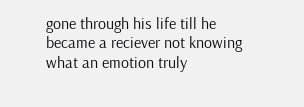gone through his life till he became a reciever not knowing what an emotion truly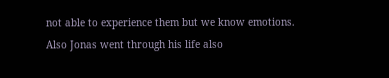not able to experience them but we know emotions. Also Jonas went through his life also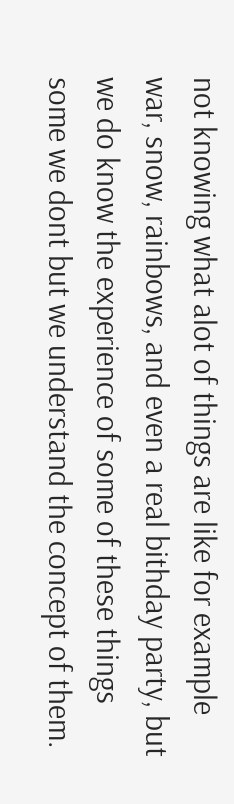not knowing what alot of things are like for example war, snow, rainbows, and even a real bithday party, but we do know the experience of some of these things some we dont but we understand the concept of them.